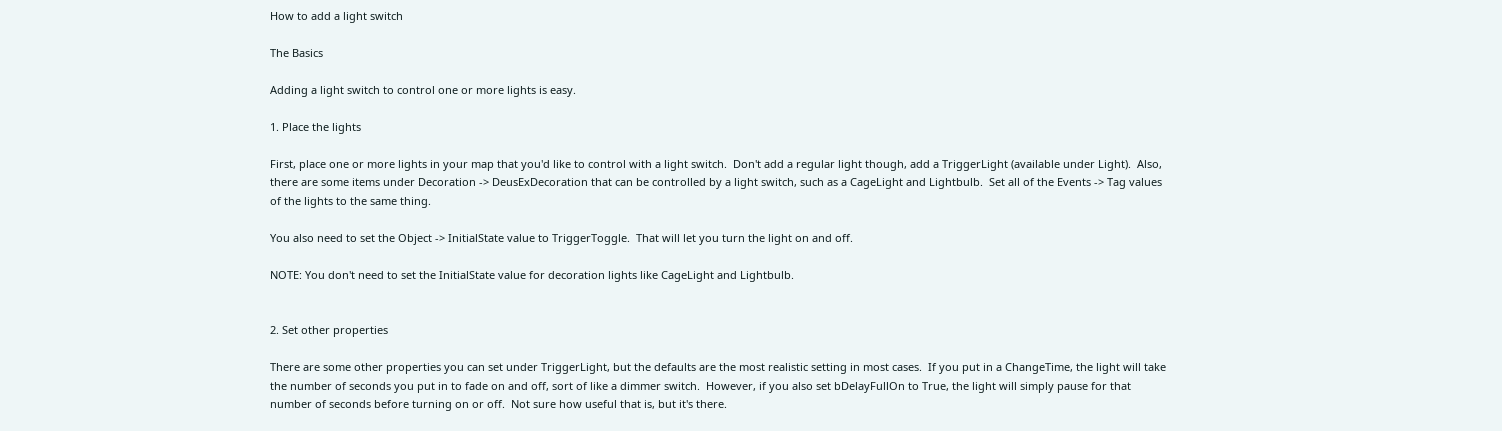How to add a light switch

The Basics

Adding a light switch to control one or more lights is easy.

1. Place the lights

First, place one or more lights in your map that you'd like to control with a light switch.  Don't add a regular light though, add a TriggerLight (available under Light).  Also, there are some items under Decoration -> DeusExDecoration that can be controlled by a light switch, such as a CageLight and Lightbulb.  Set all of the Events -> Tag values of the lights to the same thing.

You also need to set the Object -> InitialState value to TriggerToggle.  That will let you turn the light on and off.

NOTE: You don't need to set the InitialState value for decoration lights like CageLight and Lightbulb.


2. Set other properties

There are some other properties you can set under TriggerLight, but the defaults are the most realistic setting in most cases.  If you put in a ChangeTime, the light will take the number of seconds you put in to fade on and off, sort of like a dimmer switch.  However, if you also set bDelayFullOn to True, the light will simply pause for that number of seconds before turning on or off.  Not sure how useful that is, but it's there.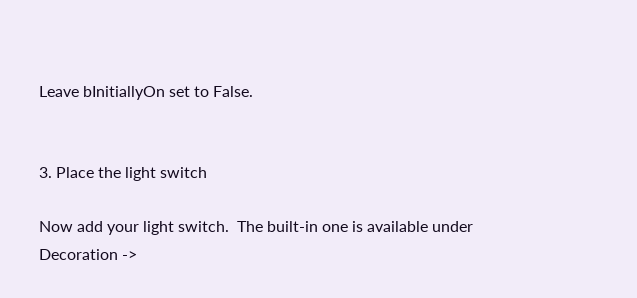Leave bInitiallyOn set to False.


3. Place the light switch

Now add your light switch.  The built-in one is available under Decoration ->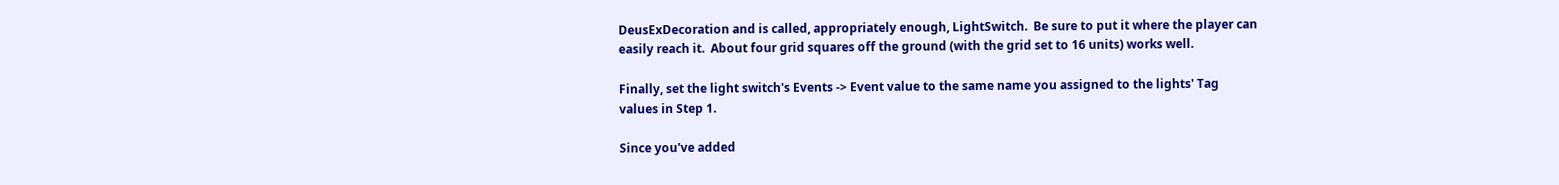DeusExDecoration and is called, appropriately enough, LightSwitch.  Be sure to put it where the player can easily reach it.  About four grid squares off the ground (with the grid set to 16 units) works well.

Finally, set the light switch's Events -> Event value to the same name you assigned to the lights' Tag values in Step 1.

Since you've added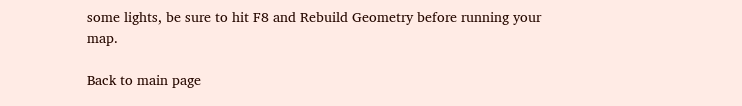some lights, be sure to hit F8 and Rebuild Geometry before running your map.

Back to main page